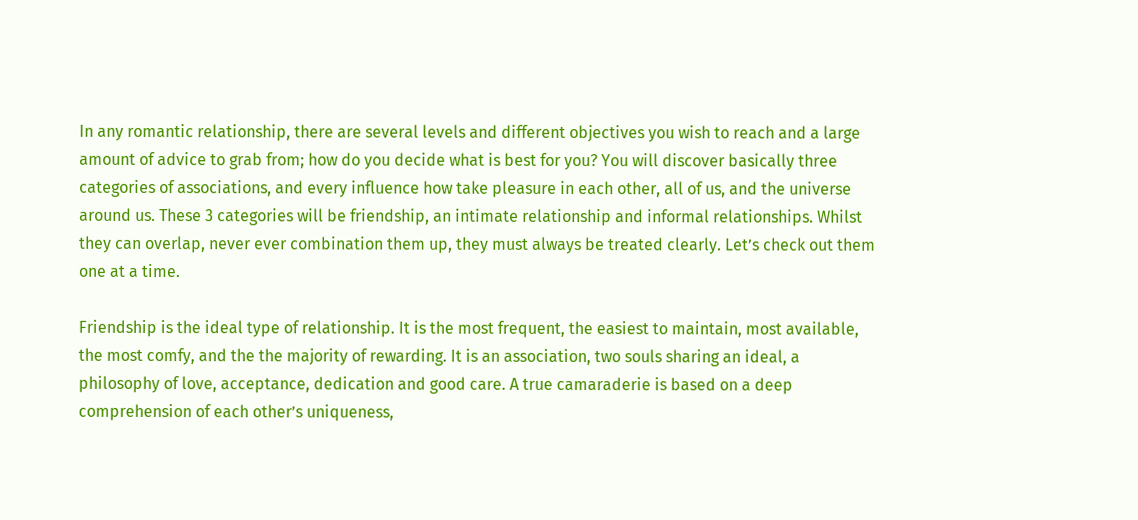In any romantic relationship, there are several levels and different objectives you wish to reach and a large amount of advice to grab from; how do you decide what is best for you? You will discover basically three categories of associations, and every influence how take pleasure in each other, all of us, and the universe around us. These 3 categories will be friendship, an intimate relationship and informal relationships. Whilst they can overlap, never ever combination them up, they must always be treated clearly. Let’s check out them one at a time.

Friendship is the ideal type of relationship. It is the most frequent, the easiest to maintain, most available, the most comfy, and the the majority of rewarding. It is an association, two souls sharing an ideal, a philosophy of love, acceptance, dedication and good care. A true camaraderie is based on a deep comprehension of each other’s uniqueness,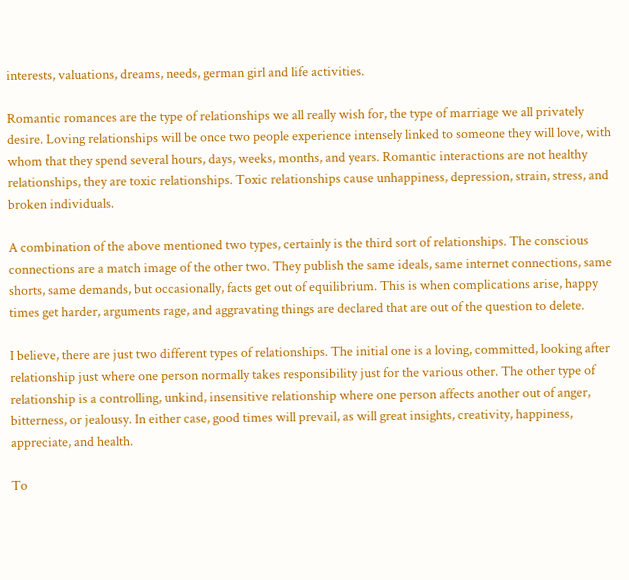interests, valuations, dreams, needs, german girl and life activities.

Romantic romances are the type of relationships we all really wish for, the type of marriage we all privately desire. Loving relationships will be once two people experience intensely linked to someone they will love, with whom that they spend several hours, days, weeks, months, and years. Romantic interactions are not healthy relationships, they are toxic relationships. Toxic relationships cause unhappiness, depression, strain, stress, and broken individuals.

A combination of the above mentioned two types, certainly is the third sort of relationships. The conscious connections are a match image of the other two. They publish the same ideals, same internet connections, same shorts, same demands, but occasionally, facts get out of equilibrium. This is when complications arise, happy times get harder, arguments rage, and aggravating things are declared that are out of the question to delete.

I believe, there are just two different types of relationships. The initial one is a loving, committed, looking after relationship just where one person normally takes responsibility just for the various other. The other type of relationship is a controlling, unkind, insensitive relationship where one person affects another out of anger, bitterness, or jealousy. In either case, good times will prevail, as will great insights, creativity, happiness, appreciate, and health.

To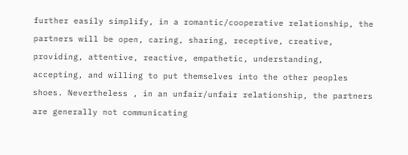further easily simplify, in a romantic/cooperative relationship, the partners will be open, caring, sharing, receptive, creative, providing, attentive, reactive, empathetic, understanding, accepting, and willing to put themselves into the other peoples shoes. Nevertheless , in an unfair/unfair relationship, the partners are generally not communicating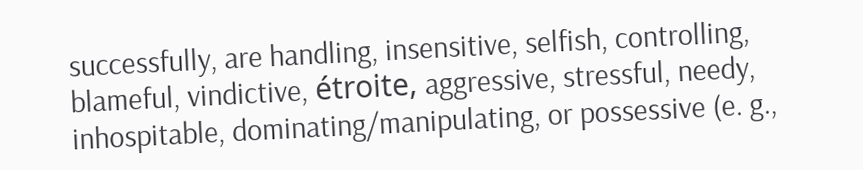successfully, are handling, insensitive, selfish, controlling, blameful, vindictive, étroite, aggressive, stressful, needy, inhospitable, dominating/manipulating, or possessive (e. g.,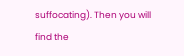suffocating). Then you will find the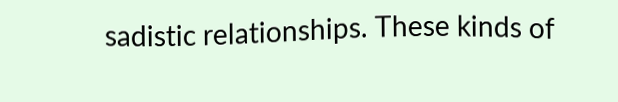sadistic relationships. These kinds of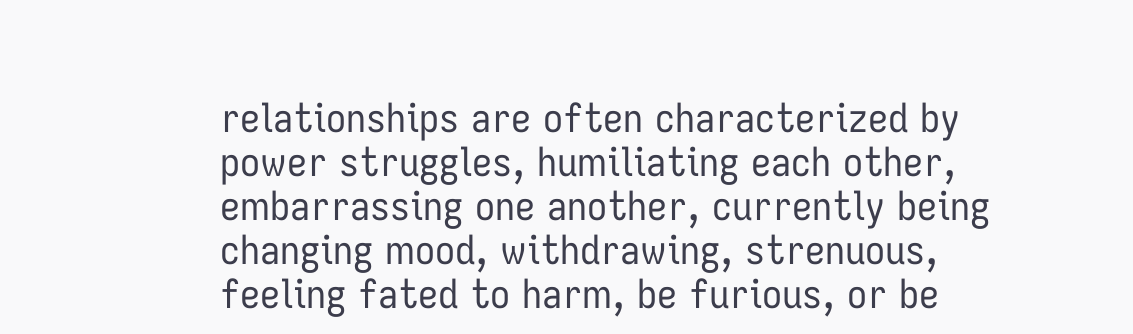relationships are often characterized by power struggles, humiliating each other, embarrassing one another, currently being changing mood, withdrawing, strenuous, feeling fated to harm, be furious, or be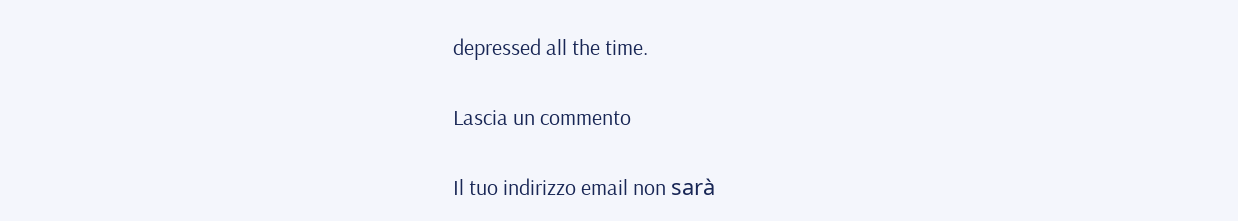depressed all the time.

Lascia un commento

Il tuo indirizzo email non sarà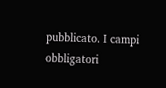pubblicato. I campi obbligatori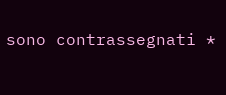sono contrassegnati *